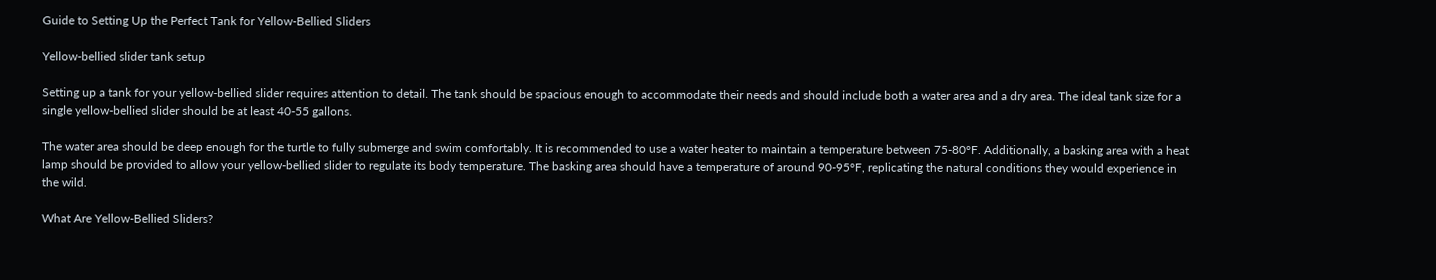Guide to Setting Up the Perfect Tank for Yellow-Bellied Sliders

Yellow-bellied slider tank setup

Setting up a tank for your yellow-bellied slider requires attention to detail. The tank should be spacious enough to accommodate their needs and should include both a water area and a dry area. The ideal tank size for a single yellow-bellied slider should be at least 40-55 gallons.

The water area should be deep enough for the turtle to fully submerge and swim comfortably. It is recommended to use a water heater to maintain a temperature between 75-80°F. Additionally, a basking area with a heat lamp should be provided to allow your yellow-bellied slider to regulate its body temperature. The basking area should have a temperature of around 90-95°F, replicating the natural conditions they would experience in the wild.

What Are Yellow-Bellied Sliders?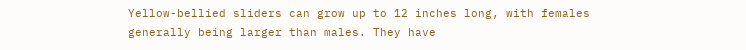Yellow-bellied sliders can grow up to 12 inches long, with females generally being larger than males. They have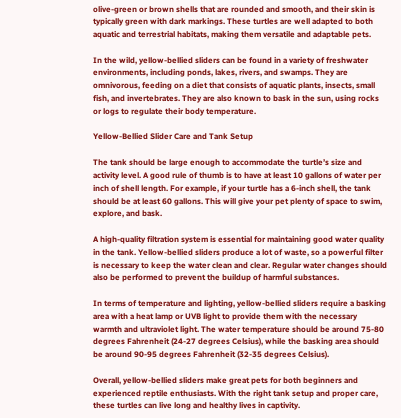olive-green or brown shells that are rounded and smooth, and their skin is typically green with dark markings. These turtles are well adapted to both aquatic and terrestrial habitats, making them versatile and adaptable pets.

In the wild, yellow-bellied sliders can be found in a variety of freshwater environments, including ponds, lakes, rivers, and swamps. They are omnivorous, feeding on a diet that consists of aquatic plants, insects, small fish, and invertebrates. They are also known to bask in the sun, using rocks or logs to regulate their body temperature.

Yellow-Bellied Slider Care and Tank Setup

The tank should be large enough to accommodate the turtle’s size and activity level. A good rule of thumb is to have at least 10 gallons of water per inch of shell length. For example, if your turtle has a 6-inch shell, the tank should be at least 60 gallons. This will give your pet plenty of space to swim, explore, and bask.

A high-quality filtration system is essential for maintaining good water quality in the tank. Yellow-bellied sliders produce a lot of waste, so a powerful filter is necessary to keep the water clean and clear. Regular water changes should also be performed to prevent the buildup of harmful substances.

In terms of temperature and lighting, yellow-bellied sliders require a basking area with a heat lamp or UVB light to provide them with the necessary warmth and ultraviolet light. The water temperature should be around 75-80 degrees Fahrenheit (24-27 degrees Celsius), while the basking area should be around 90-95 degrees Fahrenheit (32-35 degrees Celsius).

Overall, yellow-bellied sliders make great pets for both beginners and experienced reptile enthusiasts. With the right tank setup and proper care, these turtles can live long and healthy lives in captivity.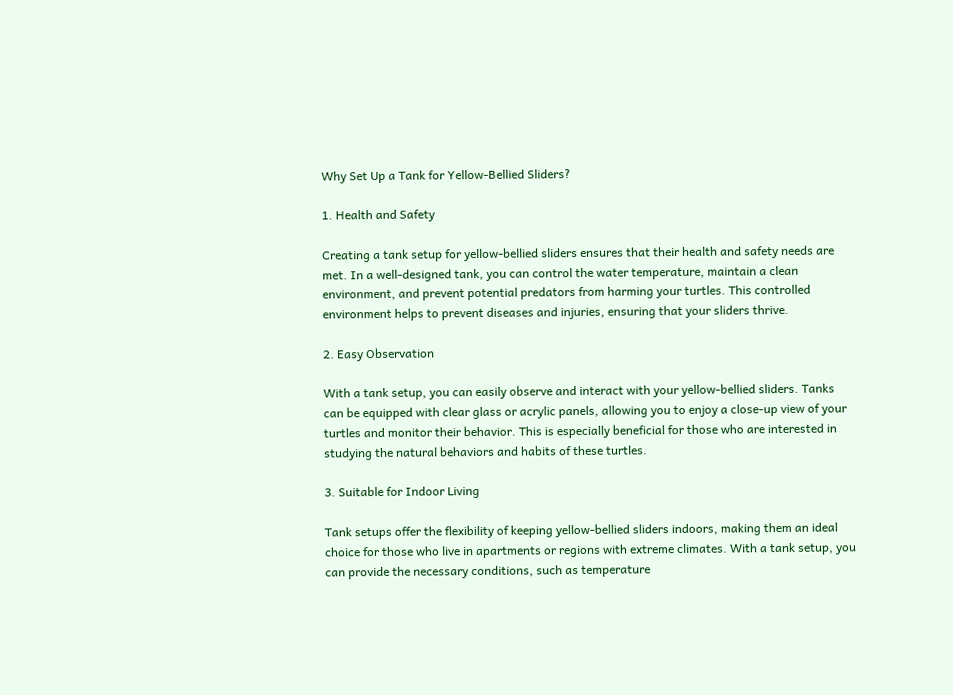Why Set Up a Tank for Yellow-Bellied Sliders?

1. Health and Safety

Creating a tank setup for yellow-bellied sliders ensures that their health and safety needs are met. In a well-designed tank, you can control the water temperature, maintain a clean environment, and prevent potential predators from harming your turtles. This controlled environment helps to prevent diseases and injuries, ensuring that your sliders thrive.

2. Easy Observation

With a tank setup, you can easily observe and interact with your yellow-bellied sliders. Tanks can be equipped with clear glass or acrylic panels, allowing you to enjoy a close-up view of your turtles and monitor their behavior. This is especially beneficial for those who are interested in studying the natural behaviors and habits of these turtles.

3. Suitable for Indoor Living

Tank setups offer the flexibility of keeping yellow-bellied sliders indoors, making them an ideal choice for those who live in apartments or regions with extreme climates. With a tank setup, you can provide the necessary conditions, such as temperature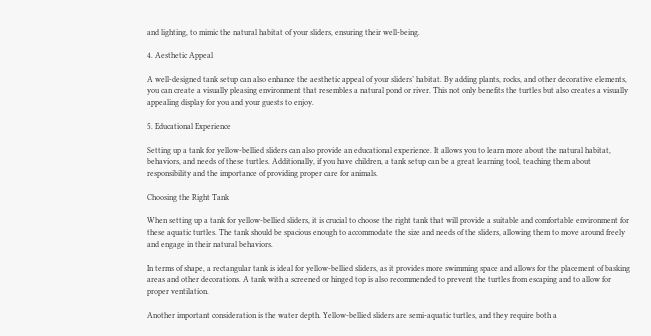and lighting, to mimic the natural habitat of your sliders, ensuring their well-being.

4. Aesthetic Appeal

A well-designed tank setup can also enhance the aesthetic appeal of your sliders’ habitat. By adding plants, rocks, and other decorative elements, you can create a visually pleasing environment that resembles a natural pond or river. This not only benefits the turtles but also creates a visually appealing display for you and your guests to enjoy.

5. Educational Experience

Setting up a tank for yellow-bellied sliders can also provide an educational experience. It allows you to learn more about the natural habitat, behaviors, and needs of these turtles. Additionally, if you have children, a tank setup can be a great learning tool, teaching them about responsibility and the importance of providing proper care for animals.

Choosing the Right Tank

When setting up a tank for yellow-bellied sliders, it is crucial to choose the right tank that will provide a suitable and comfortable environment for these aquatic turtles. The tank should be spacious enough to accommodate the size and needs of the sliders, allowing them to move around freely and engage in their natural behaviors.

In terms of shape, a rectangular tank is ideal for yellow-bellied sliders, as it provides more swimming space and allows for the placement of basking areas and other decorations. A tank with a screened or hinged top is also recommended to prevent the turtles from escaping and to allow for proper ventilation.

Another important consideration is the water depth. Yellow-bellied sliders are semi-aquatic turtles, and they require both a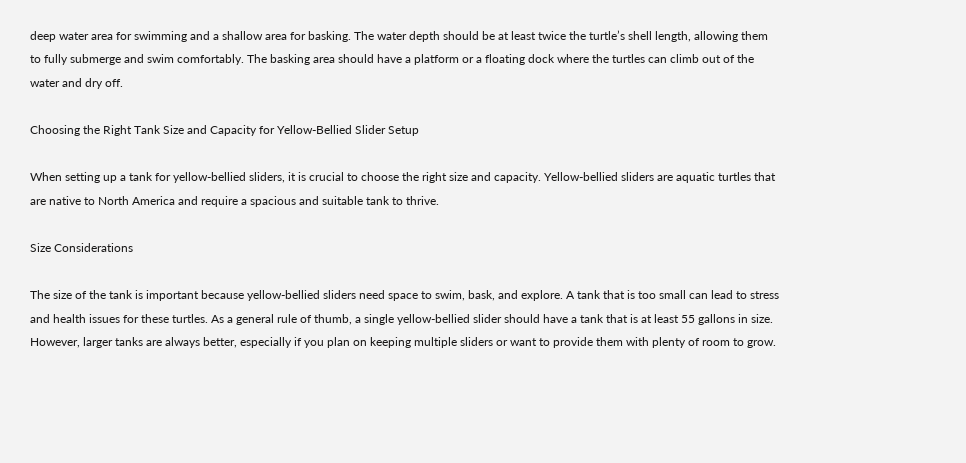deep water area for swimming and a shallow area for basking. The water depth should be at least twice the turtle’s shell length, allowing them to fully submerge and swim comfortably. The basking area should have a platform or a floating dock where the turtles can climb out of the water and dry off.

Choosing the Right Tank Size and Capacity for Yellow-Bellied Slider Setup

When setting up a tank for yellow-bellied sliders, it is crucial to choose the right size and capacity. Yellow-bellied sliders are aquatic turtles that are native to North America and require a spacious and suitable tank to thrive.

Size Considerations

The size of the tank is important because yellow-bellied sliders need space to swim, bask, and explore. A tank that is too small can lead to stress and health issues for these turtles. As a general rule of thumb, a single yellow-bellied slider should have a tank that is at least 55 gallons in size. However, larger tanks are always better, especially if you plan on keeping multiple sliders or want to provide them with plenty of room to grow.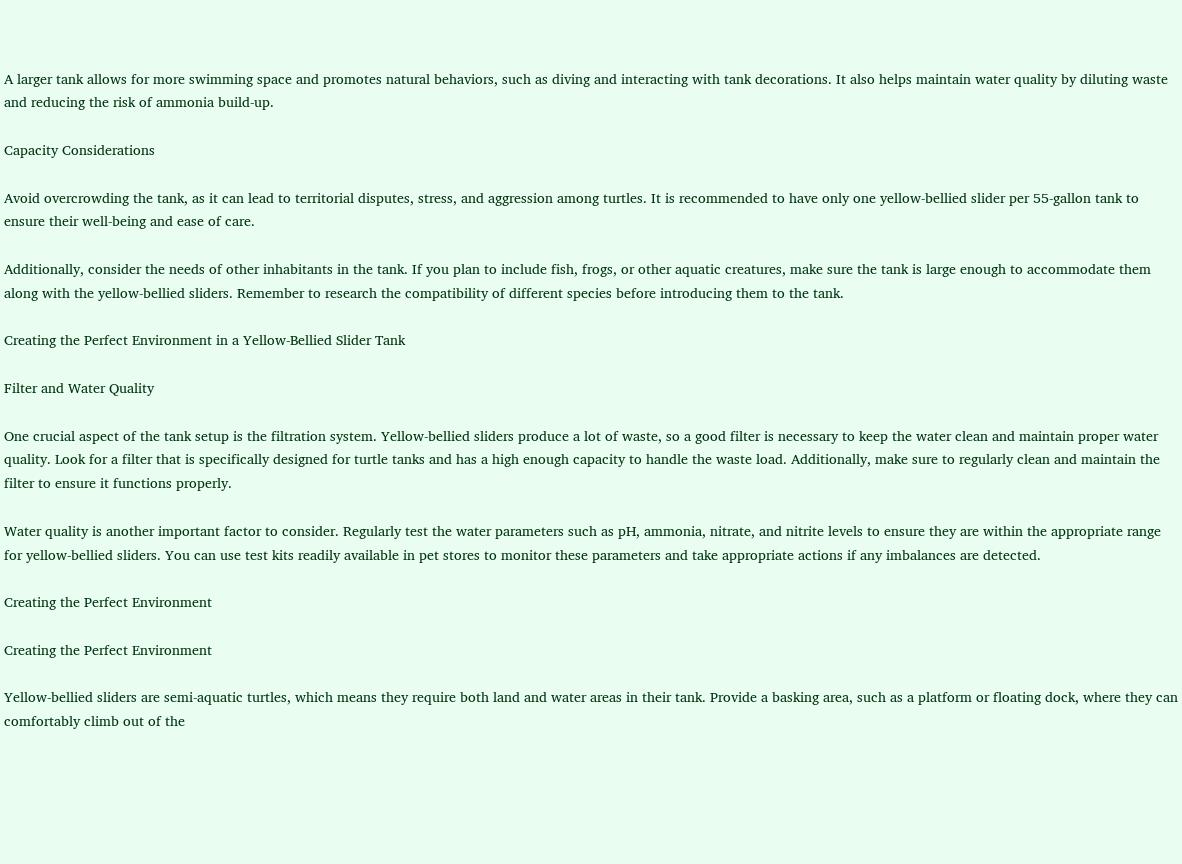A larger tank allows for more swimming space and promotes natural behaviors, such as diving and interacting with tank decorations. It also helps maintain water quality by diluting waste and reducing the risk of ammonia build-up.

Capacity Considerations

Avoid overcrowding the tank, as it can lead to territorial disputes, stress, and aggression among turtles. It is recommended to have only one yellow-bellied slider per 55-gallon tank to ensure their well-being and ease of care.

Additionally, consider the needs of other inhabitants in the tank. If you plan to include fish, frogs, or other aquatic creatures, make sure the tank is large enough to accommodate them along with the yellow-bellied sliders. Remember to research the compatibility of different species before introducing them to the tank.

Creating the Perfect Environment in a Yellow-Bellied Slider Tank

Filter and Water Quality

One crucial aspect of the tank setup is the filtration system. Yellow-bellied sliders produce a lot of waste, so a good filter is necessary to keep the water clean and maintain proper water quality. Look for a filter that is specifically designed for turtle tanks and has a high enough capacity to handle the waste load. Additionally, make sure to regularly clean and maintain the filter to ensure it functions properly.

Water quality is another important factor to consider. Regularly test the water parameters such as pH, ammonia, nitrate, and nitrite levels to ensure they are within the appropriate range for yellow-bellied sliders. You can use test kits readily available in pet stores to monitor these parameters and take appropriate actions if any imbalances are detected.

Creating the Perfect Environment

Creating the Perfect Environment

Yellow-bellied sliders are semi-aquatic turtles, which means they require both land and water areas in their tank. Provide a basking area, such as a platform or floating dock, where they can comfortably climb out of the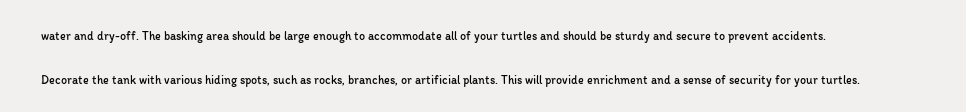water and dry-off. The basking area should be large enough to accommodate all of your turtles and should be sturdy and secure to prevent accidents.

Decorate the tank with various hiding spots, such as rocks, branches, or artificial plants. This will provide enrichment and a sense of security for your turtles.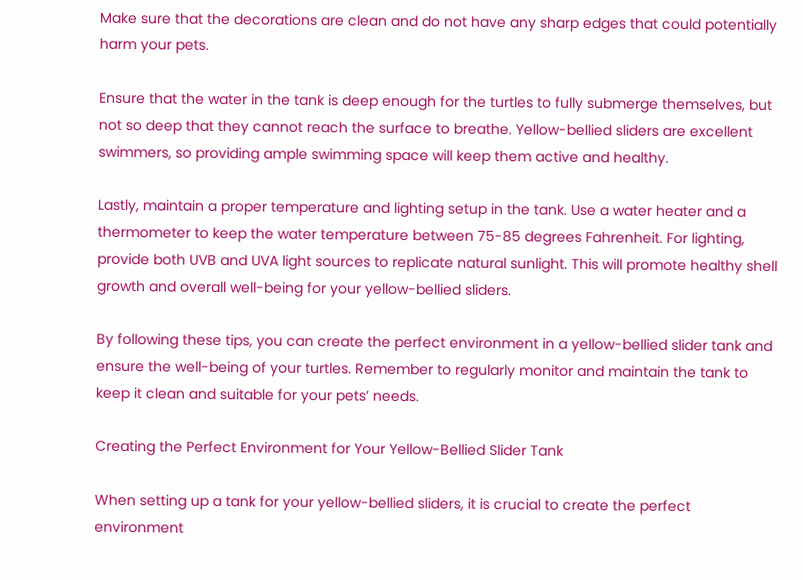Make sure that the decorations are clean and do not have any sharp edges that could potentially harm your pets.

Ensure that the water in the tank is deep enough for the turtles to fully submerge themselves, but not so deep that they cannot reach the surface to breathe. Yellow-bellied sliders are excellent swimmers, so providing ample swimming space will keep them active and healthy.

Lastly, maintain a proper temperature and lighting setup in the tank. Use a water heater and a thermometer to keep the water temperature between 75-85 degrees Fahrenheit. For lighting, provide both UVB and UVA light sources to replicate natural sunlight. This will promote healthy shell growth and overall well-being for your yellow-bellied sliders.

By following these tips, you can create the perfect environment in a yellow-bellied slider tank and ensure the well-being of your turtles. Remember to regularly monitor and maintain the tank to keep it clean and suitable for your pets’ needs.

Creating the Perfect Environment for Your Yellow-Bellied Slider Tank

When setting up a tank for your yellow-bellied sliders, it is crucial to create the perfect environment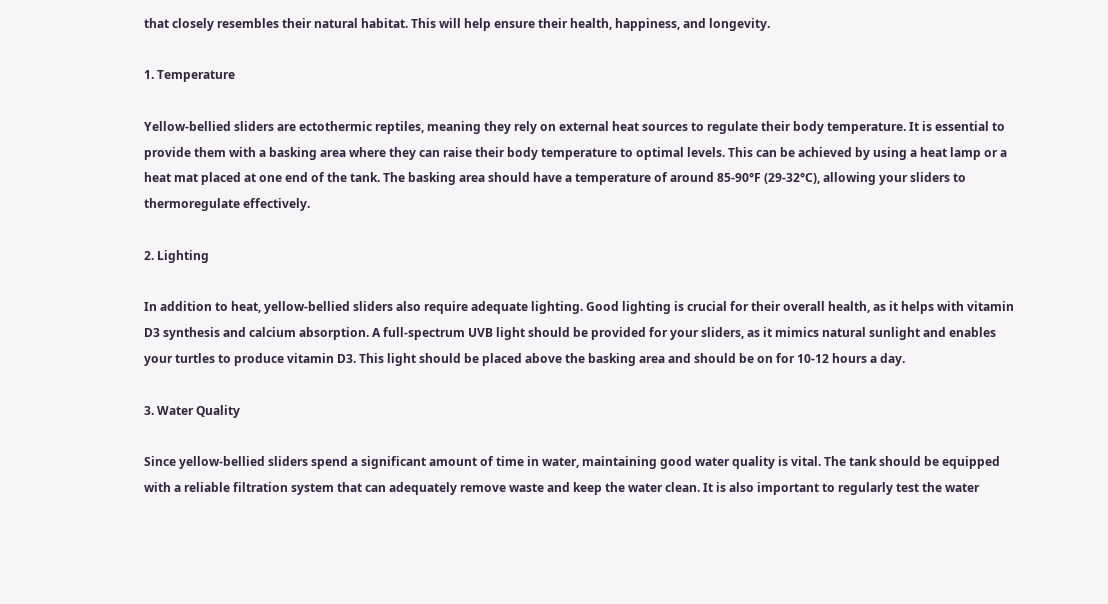that closely resembles their natural habitat. This will help ensure their health, happiness, and longevity.

1. Temperature

Yellow-bellied sliders are ectothermic reptiles, meaning they rely on external heat sources to regulate their body temperature. It is essential to provide them with a basking area where they can raise their body temperature to optimal levels. This can be achieved by using a heat lamp or a heat mat placed at one end of the tank. The basking area should have a temperature of around 85-90°F (29-32°C), allowing your sliders to thermoregulate effectively.

2. Lighting

In addition to heat, yellow-bellied sliders also require adequate lighting. Good lighting is crucial for their overall health, as it helps with vitamin D3 synthesis and calcium absorption. A full-spectrum UVB light should be provided for your sliders, as it mimics natural sunlight and enables your turtles to produce vitamin D3. This light should be placed above the basking area and should be on for 10-12 hours a day.

3. Water Quality

Since yellow-bellied sliders spend a significant amount of time in water, maintaining good water quality is vital. The tank should be equipped with a reliable filtration system that can adequately remove waste and keep the water clean. It is also important to regularly test the water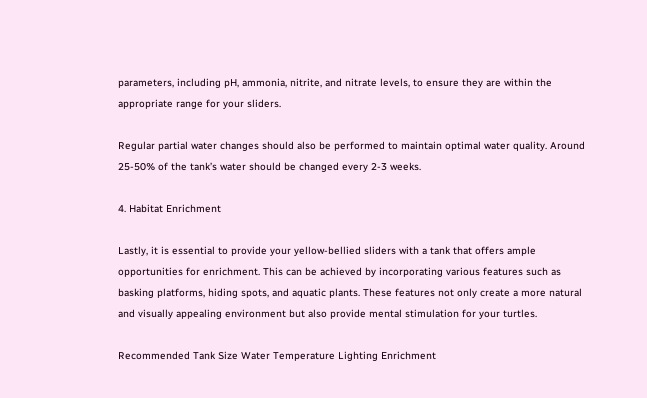parameters, including pH, ammonia, nitrite, and nitrate levels, to ensure they are within the appropriate range for your sliders.

Regular partial water changes should also be performed to maintain optimal water quality. Around 25-50% of the tank’s water should be changed every 2-3 weeks.

4. Habitat Enrichment

Lastly, it is essential to provide your yellow-bellied sliders with a tank that offers ample opportunities for enrichment. This can be achieved by incorporating various features such as basking platforms, hiding spots, and aquatic plants. These features not only create a more natural and visually appealing environment but also provide mental stimulation for your turtles.

Recommended Tank Size Water Temperature Lighting Enrichment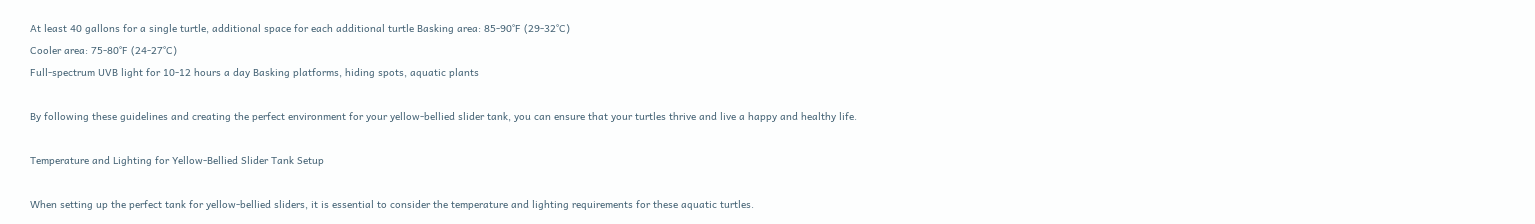At least 40 gallons for a single turtle, additional space for each additional turtle Basking area: 85-90°F (29-32°C)
Cooler area: 75-80°F (24-27°C)
Full-spectrum UVB light for 10-12 hours a day Basking platforms, hiding spots, aquatic plants

By following these guidelines and creating the perfect environment for your yellow-bellied slider tank, you can ensure that your turtles thrive and live a happy and healthy life.

Temperature and Lighting for Yellow-Bellied Slider Tank Setup

When setting up the perfect tank for yellow-bellied sliders, it is essential to consider the temperature and lighting requirements for these aquatic turtles.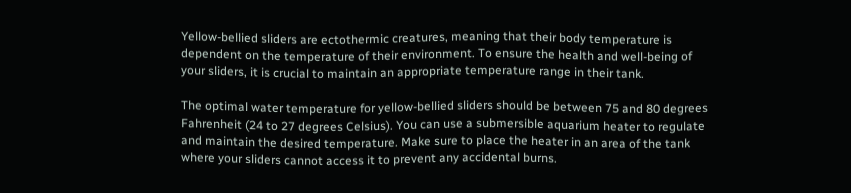Yellow-bellied sliders are ectothermic creatures, meaning that their body temperature is dependent on the temperature of their environment. To ensure the health and well-being of your sliders, it is crucial to maintain an appropriate temperature range in their tank.

The optimal water temperature for yellow-bellied sliders should be between 75 and 80 degrees Fahrenheit (24 to 27 degrees Celsius). You can use a submersible aquarium heater to regulate and maintain the desired temperature. Make sure to place the heater in an area of the tank where your sliders cannot access it to prevent any accidental burns.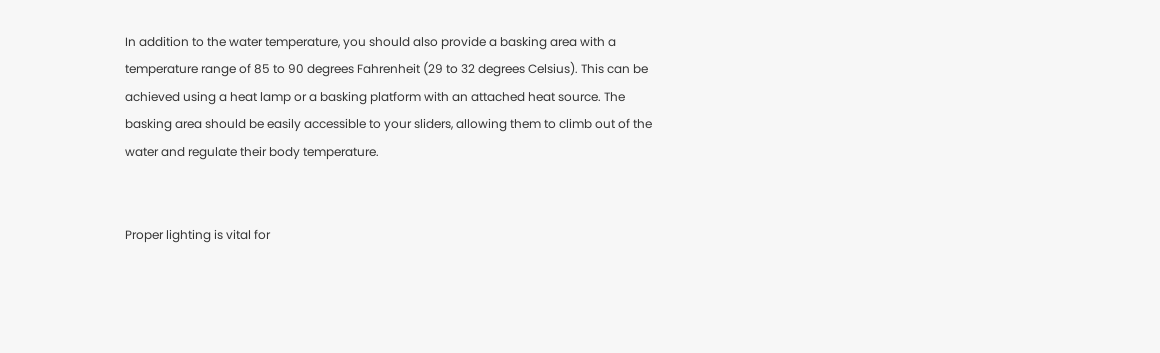In addition to the water temperature, you should also provide a basking area with a temperature range of 85 to 90 degrees Fahrenheit (29 to 32 degrees Celsius). This can be achieved using a heat lamp or a basking platform with an attached heat source. The basking area should be easily accessible to your sliders, allowing them to climb out of the water and regulate their body temperature.


Proper lighting is vital for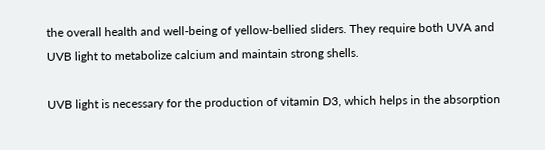the overall health and well-being of yellow-bellied sliders. They require both UVA and UVB light to metabolize calcium and maintain strong shells.

UVB light is necessary for the production of vitamin D3, which helps in the absorption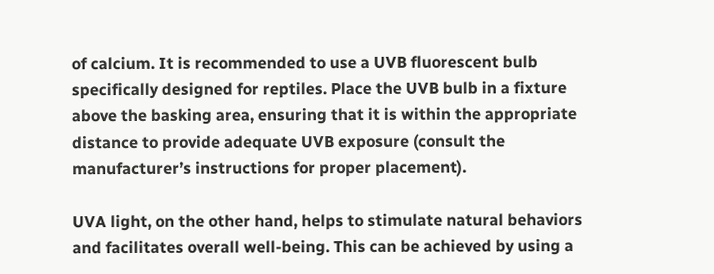of calcium. It is recommended to use a UVB fluorescent bulb specifically designed for reptiles. Place the UVB bulb in a fixture above the basking area, ensuring that it is within the appropriate distance to provide adequate UVB exposure (consult the manufacturer’s instructions for proper placement).

UVA light, on the other hand, helps to stimulate natural behaviors and facilitates overall well-being. This can be achieved by using a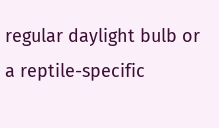regular daylight bulb or a reptile-specific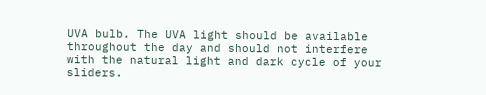UVA bulb. The UVA light should be available throughout the day and should not interfere with the natural light and dark cycle of your sliders.